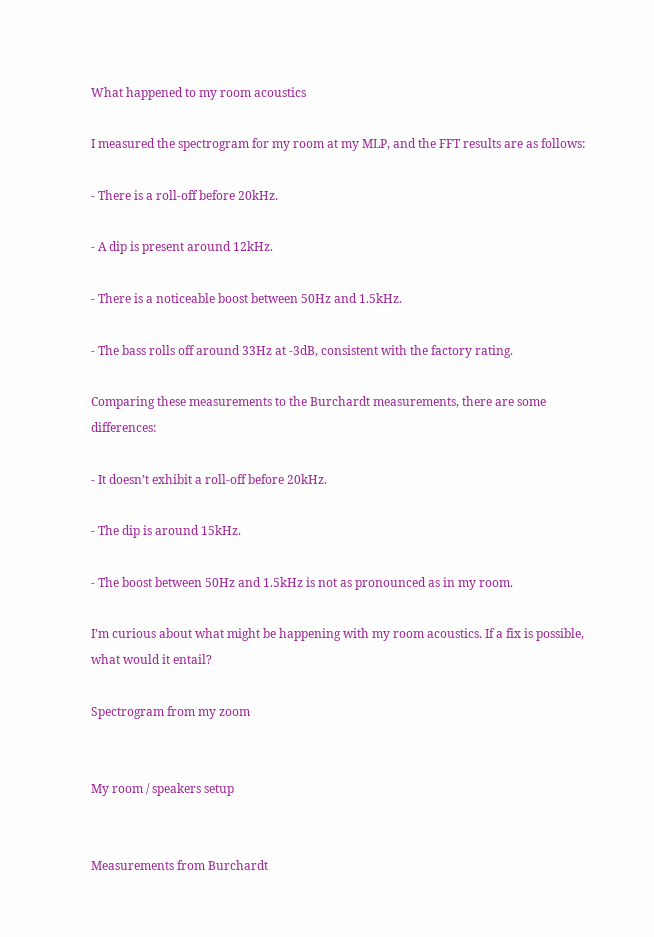What happened to my room acoustics

I measured the spectrogram for my room at my MLP, and the FFT results are as follows:

- There is a roll-off before 20kHz.

- A dip is present around 12kHz.

- There is a noticeable boost between 50Hz and 1.5kHz.

- The bass rolls off around 33Hz at -3dB, consistent with the factory rating.

Comparing these measurements to the Burchardt measurements, there are some differences:

- It doesn’t exhibit a roll-off before 20kHz.

- The dip is around 15kHz.

- The boost between 50Hz and 1.5kHz is not as pronounced as in my room.

I’m curious about what might be happening with my room acoustics. If a fix is possible, what would it entail?

Spectrogram from my zoom


My room / speakers setup


Measurements from Burchardt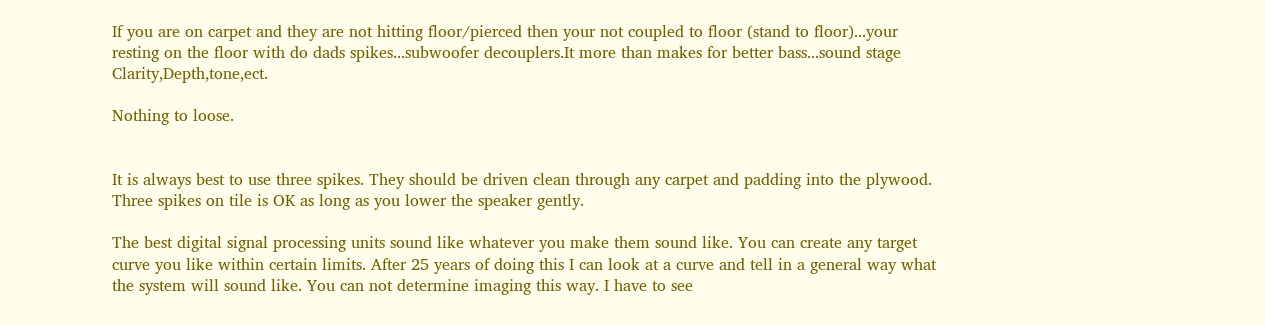If you are on carpet and they are not hitting floor/pierced then your not coupled to floor (stand to floor)...your resting on the floor with do dads spikes...subwoofer decouplers.It more than makes for better bass...sound stage Clarity,Depth,tone,ect.

Nothing to loose.


It is always best to use three spikes. They should be driven clean through any carpet and padding into the plywood. Three spikes on tile is OK as long as you lower the speaker gently.

The best digital signal processing units sound like whatever you make them sound like. You can create any target curve you like within certain limits. After 25 years of doing this I can look at a curve and tell in a general way what the system will sound like. You can not determine imaging this way. I have to see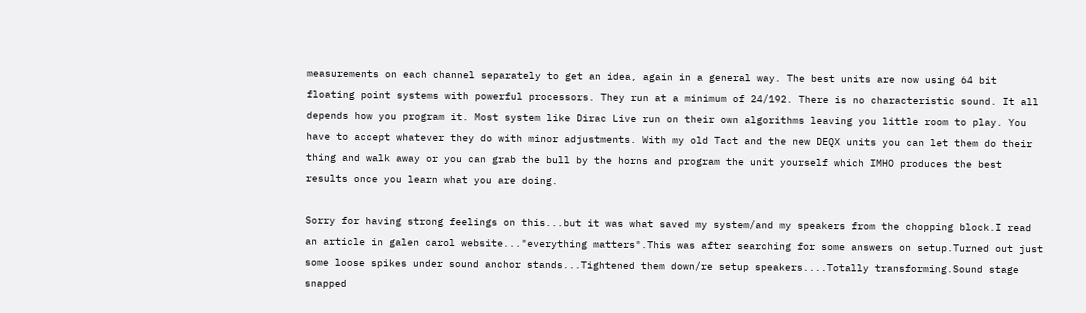measurements on each channel separately to get an idea, again in a general way. The best units are now using 64 bit floating point systems with powerful processors. They run at a minimum of 24/192. There is no characteristic sound. It all depends how you program it. Most system like Dirac Live run on their own algorithms leaving you little room to play. You have to accept whatever they do with minor adjustments. With my old Tact and the new DEQX units you can let them do their thing and walk away or you can grab the bull by the horns and program the unit yourself which IMHO produces the best results once you learn what you are doing.

Sorry for having strong feelings on this...but it was what saved my system/and my speakers from the chopping block.I read an article in galen carol website..."everything matters".This was after searching for some answers on setup.Turned out just some loose spikes under sound anchor stands...Tightened them down/re setup speakers....Totally transforming.Sound stage snapped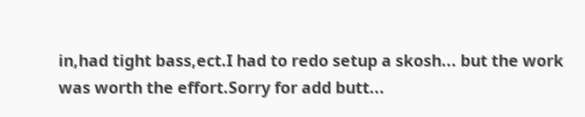in,had tight bass,ect.I had to redo setup a skosh... but the work was worth the effort.Sorry for add butt...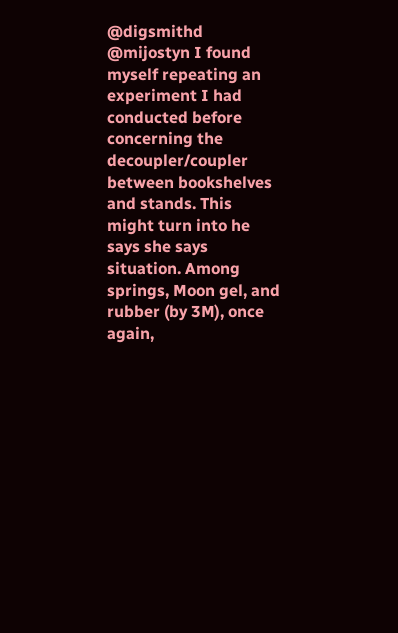@digsmithd @mijostyn I found myself repeating an experiment I had conducted before concerning the decoupler/coupler between bookshelves and stands. This might turn into he says she says situation. Among springs, Moon gel, and rubber (by 3M), once again,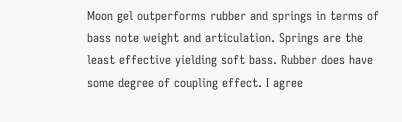Moon gel outperforms rubber and springs in terms of bass note weight and articulation. Springs are the least effective yielding soft bass. Rubber does have some degree of coupling effect. I agree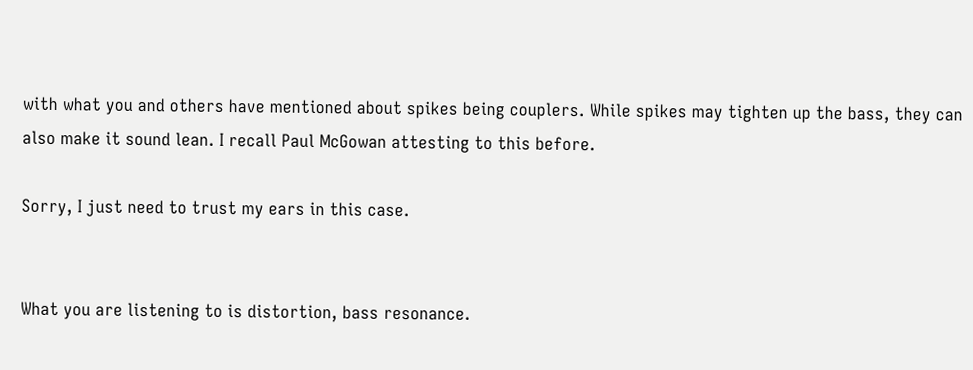with what you and others have mentioned about spikes being couplers. While spikes may tighten up the bass, they can also make it sound lean. I recall Paul McGowan attesting to this before.

Sorry, I just need to trust my ears in this case.


What you are listening to is distortion, bass resonance.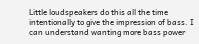Little loudspeakers do this all the time intentionally to give the impression of bass. I can understand wanting more bass power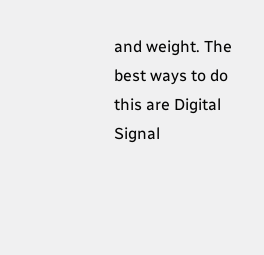and weight. The best ways to do this are Digital Signal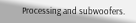Processing and subwoofers.